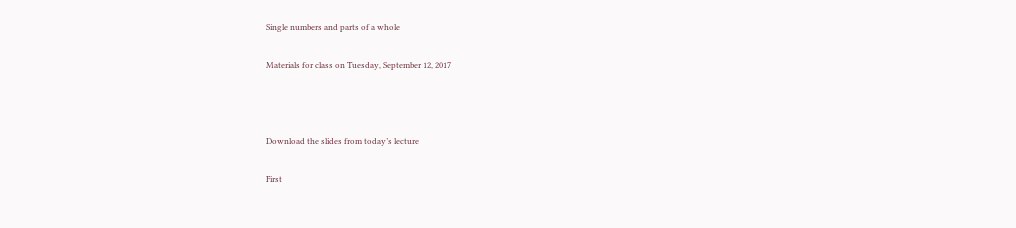Single numbers and parts of a whole

Materials for class on Tuesday, September 12, 2017



Download the slides from today’s lecture

First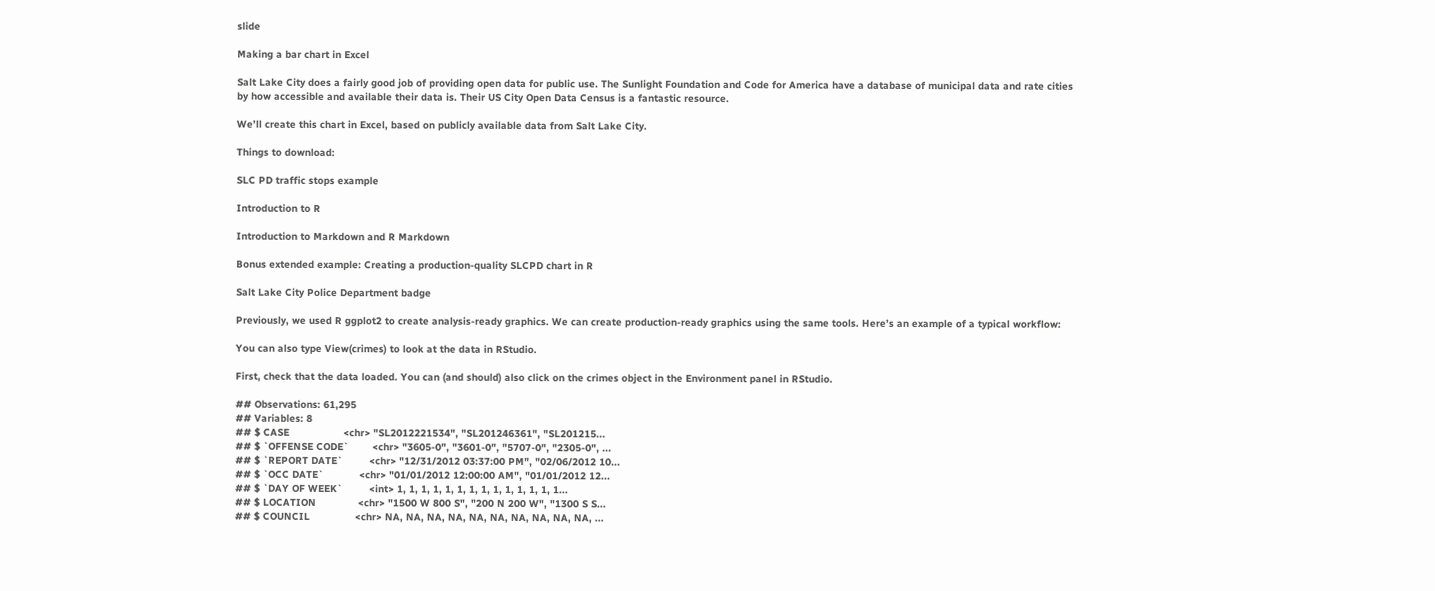slide

Making a bar chart in Excel

Salt Lake City does a fairly good job of providing open data for public use. The Sunlight Foundation and Code for America have a database of municipal data and rate cities by how accessible and available their data is. Their US City Open Data Census is a fantastic resource.

We’ll create this chart in Excel, based on publicly available data from Salt Lake City.

Things to download:

SLC PD traffic stops example

Introduction to R

Introduction to Markdown and R Markdown

Bonus extended example: Creating a production-quality SLCPD chart in R

Salt Lake City Police Department badge

Previously, we used R ggplot2 to create analysis-ready graphics. We can create production-ready graphics using the same tools. Here’s an example of a typical workflow:

You can also type View(crimes) to look at the data in RStudio.

First, check that the data loaded. You can (and should) also click on the crimes object in the Environment panel in RStudio.

## Observations: 61,295
## Variables: 8
## $ CASE                  <chr> "SL2012221534", "SL201246361", "SL201215...
## $ `OFFENSE CODE`        <chr> "3605-0", "3601-0", "5707-0", "2305-0", ...
## $ `REPORT DATE`         <chr> "12/31/2012 03:37:00 PM", "02/06/2012 10...
## $ `OCC DATE`            <chr> "01/01/2012 12:00:00 AM", "01/01/2012 12...
## $ `DAY OF WEEK`         <int> 1, 1, 1, 1, 1, 1, 1, 1, 1, 1, 1, 1, 1, 1...
## $ LOCATION              <chr> "1500 W 800 S", "200 N 200 W", "1300 S S...
## $ COUNCIL               <chr> NA, NA, NA, NA, NA, NA, NA, NA, NA, NA, ...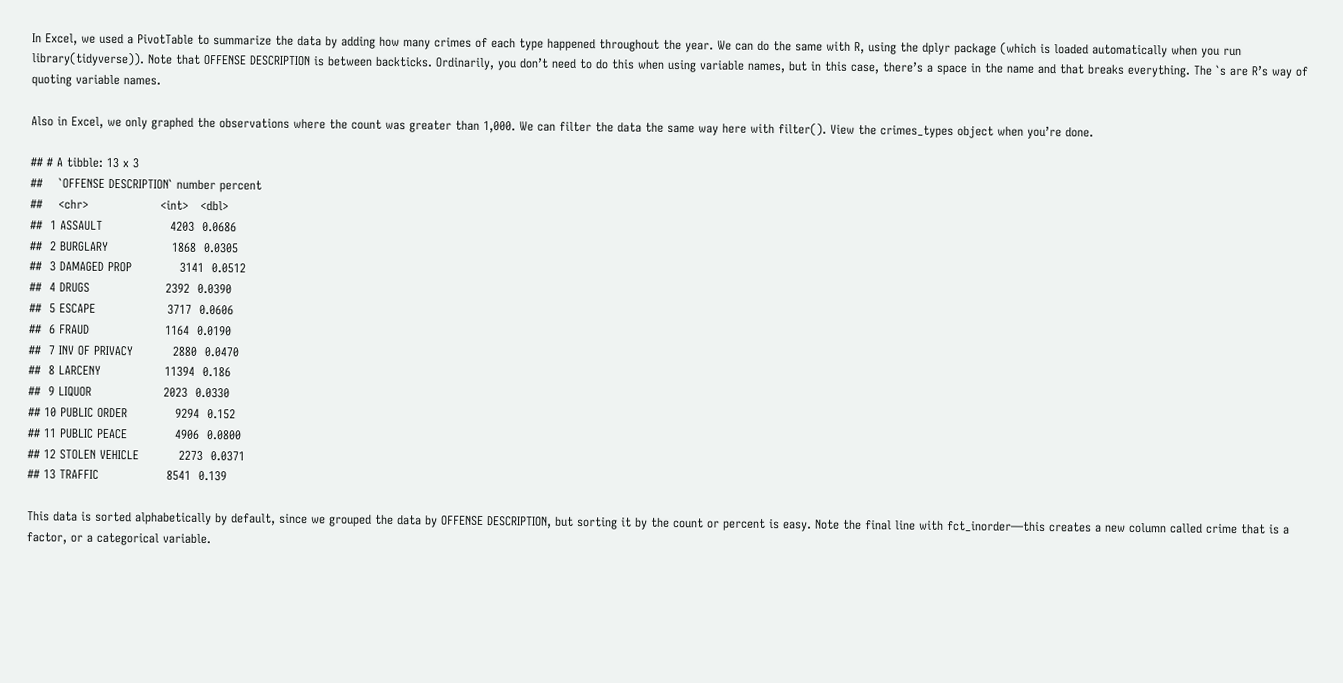In Excel, we used a PivotTable to summarize the data by adding how many crimes of each type happened throughout the year. We can do the same with R, using the dplyr package (which is loaded automatically when you run library(tidyverse)). Note that OFFENSE DESCRIPTION is between backticks. Ordinarily, you don’t need to do this when using variable names, but in this case, there’s a space in the name and that breaks everything. The `s are R’s way of quoting variable names.

Also in Excel, we only graphed the observations where the count was greater than 1,000. We can filter the data the same way here with filter(). View the crimes_types object when you’re done.

## # A tibble: 13 x 3
##    `OFFENSE DESCRIPTION` number percent
##    <chr>                  <int>   <dbl>
##  1 ASSAULT                 4203  0.0686
##  2 BURGLARY                1868  0.0305
##  3 DAMAGED PROP            3141  0.0512
##  4 DRUGS                   2392  0.0390
##  5 ESCAPE                  3717  0.0606
##  6 FRAUD                   1164  0.0190
##  7 INV OF PRIVACY          2880  0.0470
##  8 LARCENY                11394  0.186
##  9 LIQUOR                  2023  0.0330
## 10 PUBLIC ORDER            9294  0.152
## 11 PUBLIC PEACE            4906  0.0800
## 12 STOLEN VEHICLE          2273  0.0371
## 13 TRAFFIC                 8541  0.139

This data is sorted alphabetically by default, since we grouped the data by OFFENSE DESCRIPTION, but sorting it by the count or percent is easy. Note the final line with fct_inorder—this creates a new column called crime that is a factor, or a categorical variable.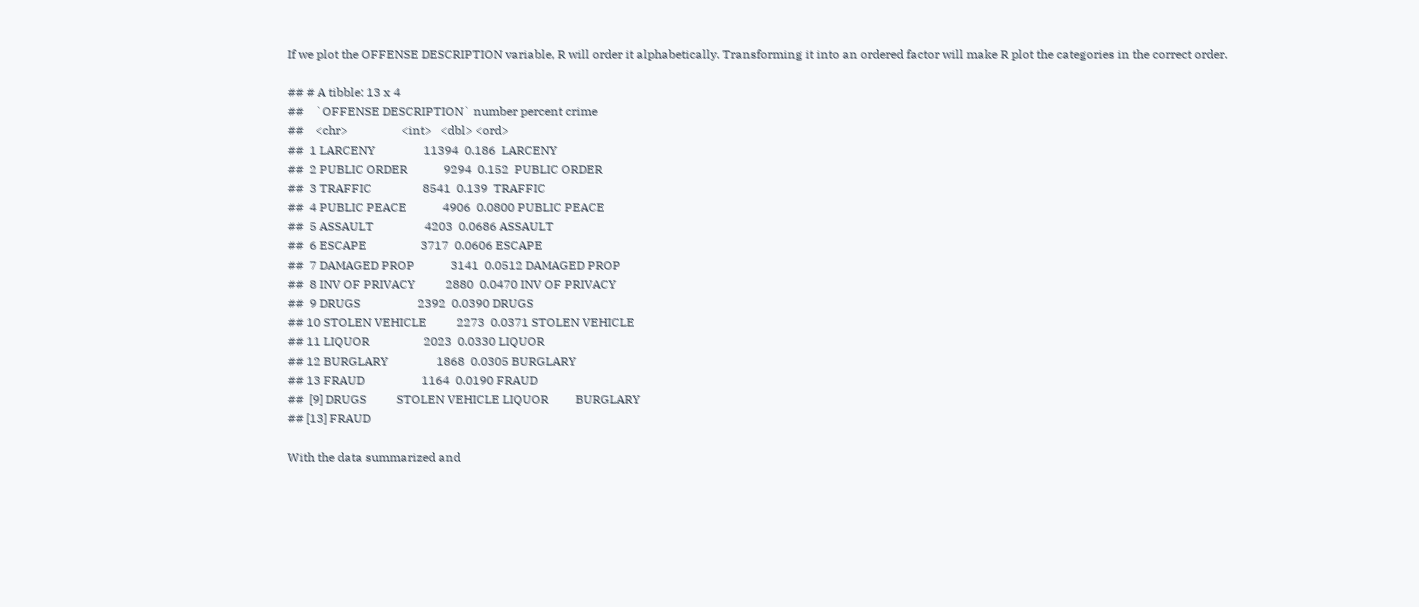If we plot the OFFENSE DESCRIPTION variable, R will order it alphabetically. Transforming it into an ordered factor will make R plot the categories in the correct order.

## # A tibble: 13 x 4
##    `OFFENSE DESCRIPTION` number percent crime
##    <chr>                  <int>   <dbl> <ord>
##  1 LARCENY                11394  0.186  LARCENY
##  2 PUBLIC ORDER            9294  0.152  PUBLIC ORDER
##  3 TRAFFIC                 8541  0.139  TRAFFIC
##  4 PUBLIC PEACE            4906  0.0800 PUBLIC PEACE
##  5 ASSAULT                 4203  0.0686 ASSAULT
##  6 ESCAPE                  3717  0.0606 ESCAPE
##  7 DAMAGED PROP            3141  0.0512 DAMAGED PROP
##  8 INV OF PRIVACY          2880  0.0470 INV OF PRIVACY
##  9 DRUGS                   2392  0.0390 DRUGS
## 10 STOLEN VEHICLE          2273  0.0371 STOLEN VEHICLE
## 11 LIQUOR                  2023  0.0330 LIQUOR
## 12 BURGLARY                1868  0.0305 BURGLARY
## 13 FRAUD                   1164  0.0190 FRAUD
##  [9] DRUGS          STOLEN VEHICLE LIQUOR         BURGLARY
## [13] FRAUD

With the data summarized and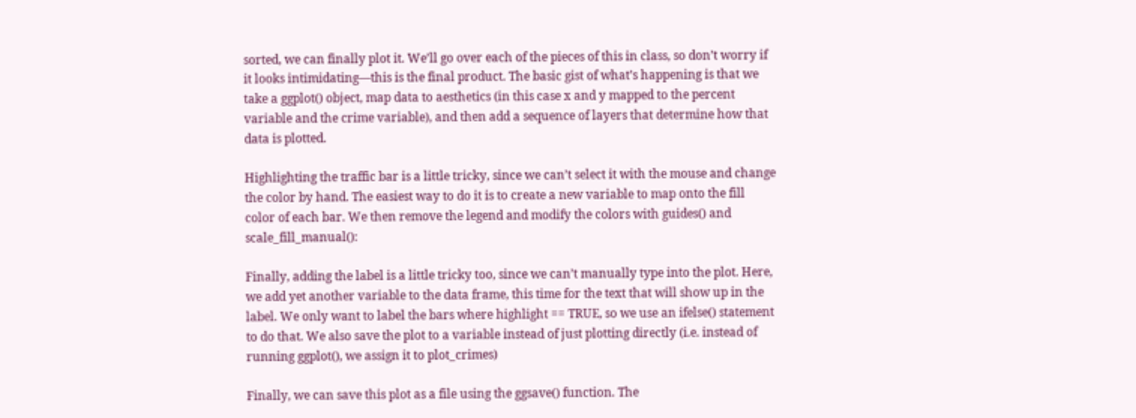sorted, we can finally plot it. We’ll go over each of the pieces of this in class, so don’t worry if it looks intimidating—this is the final product. The basic gist of what’s happening is that we take a ggplot() object, map data to aesthetics (in this case x and y mapped to the percent variable and the crime variable), and then add a sequence of layers that determine how that data is plotted.

Highlighting the traffic bar is a little tricky, since we can’t select it with the mouse and change the color by hand. The easiest way to do it is to create a new variable to map onto the fill color of each bar. We then remove the legend and modify the colors with guides() and scale_fill_manual():

Finally, adding the label is a little tricky too, since we can’t manually type into the plot. Here, we add yet another variable to the data frame, this time for the text that will show up in the label. We only want to label the bars where highlight == TRUE, so we use an ifelse() statement to do that. We also save the plot to a variable instead of just plotting directly (i.e. instead of running ggplot(), we assign it to plot_crimes)

Finally, we can save this plot as a file using the ggsave() function. The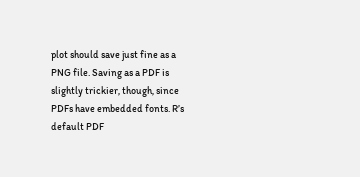plot should save just fine as a PNG file. Saving as a PDF is slightly trickier, though, since PDFs have embedded fonts. R’s default PDF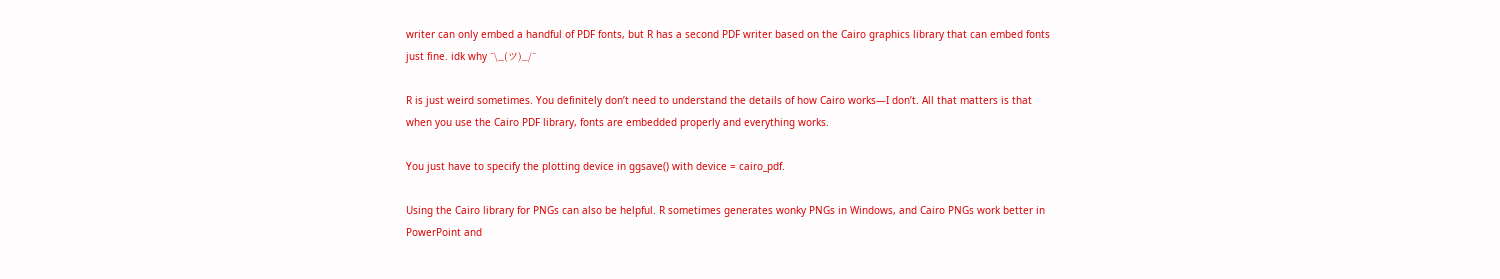writer can only embed a handful of PDF fonts, but R has a second PDF writer based on the Cairo graphics library that can embed fonts just fine. idk why ¯\_(ツ)_/¯

R is just weird sometimes. You definitely don’t need to understand the details of how Cairo works—I don’t. All that matters is that when you use the Cairo PDF library, fonts are embedded properly and everything works.

You just have to specify the plotting device in ggsave() with device = cairo_pdf.

Using the Cairo library for PNGs can also be helpful. R sometimes generates wonky PNGs in Windows, and Cairo PNGs work better in PowerPoint and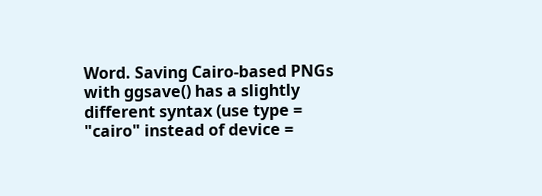Word. Saving Cairo-based PNGs with ggsave() has a slightly different syntax (use type = "cairo" instead of device =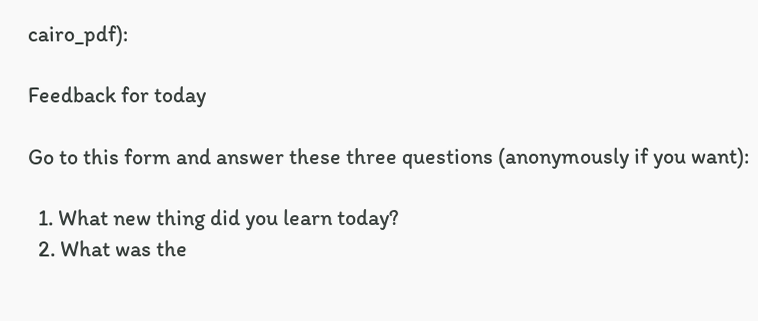cairo_pdf):

Feedback for today

Go to this form and answer these three questions (anonymously if you want):

  1. What new thing did you learn today?
  2. What was the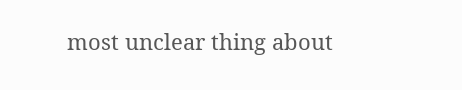most unclear thing about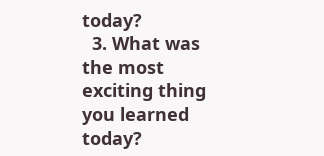today?
  3. What was the most exciting thing you learned today?